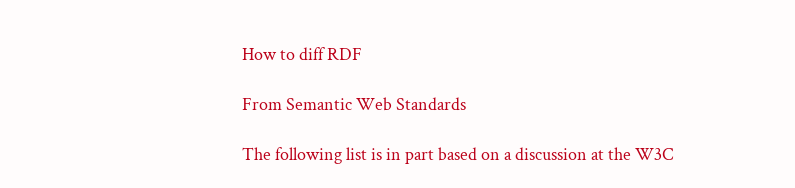How to diff RDF

From Semantic Web Standards

The following list is in part based on a discussion at the W3C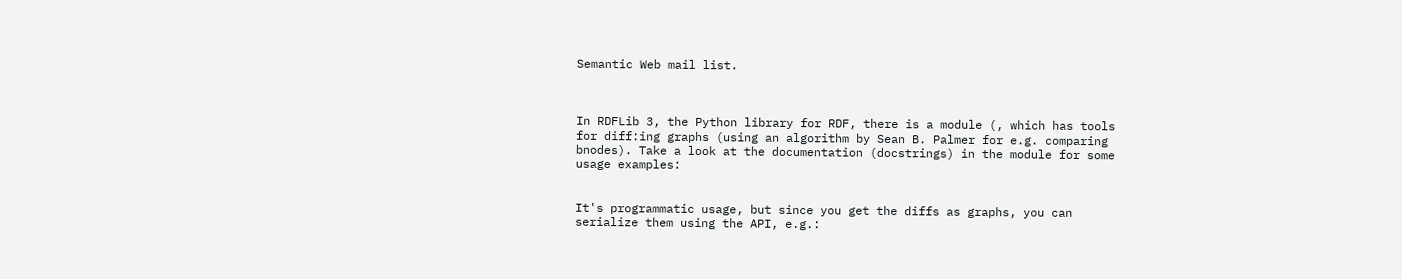Semantic Web mail list.



In RDFLib 3, the Python library for RDF, there is a module (, which has tools for diff:ing graphs (using an algorithm by Sean B. Palmer for e.g. comparing bnodes). Take a look at the documentation (docstrings) in the module for some usage examples:


It's programmatic usage, but since you get the diffs as graphs, you can serialize them using the API, e.g.: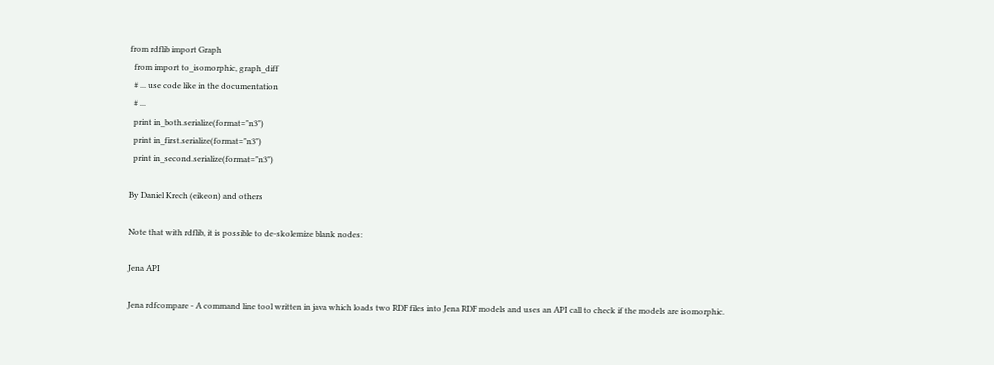from rdflib import Graph
  from import to_isomorphic, graph_diff
  # ... use code like in the documentation
  # ...
  print in_both.serialize(format="n3")
  print in_first.serialize(format="n3")
  print in_second.serialize(format="n3")

By Daniel Krech (eikeon) and others

Note that with rdflib, it is possible to de-skolemize blank nodes:

Jena API

Jena rdfcompare - A command line tool written in java which loads two RDF files into Jena RDF models and uses an API call to check if the models are isomorphic.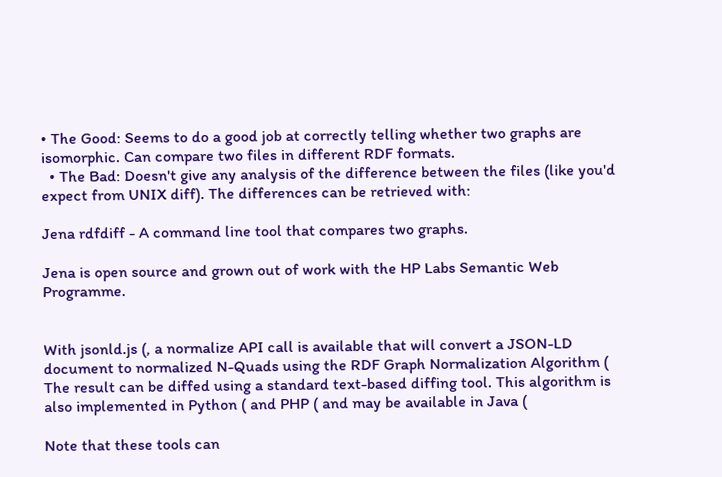• The Good: Seems to do a good job at correctly telling whether two graphs are isomorphic. Can compare two files in different RDF formats.
  • The Bad: Doesn't give any analysis of the difference between the files (like you'd expect from UNIX diff). The differences can be retrieved with:

Jena rdfdiff - A command line tool that compares two graphs.

Jena is open source and grown out of work with the HP Labs Semantic Web Programme.


With jsonld.js (, a normalize API call is available that will convert a JSON-LD document to normalized N-Quads using the RDF Graph Normalization Algorithm ( The result can be diffed using a standard text-based diffing tool. This algorithm is also implemented in Python ( and PHP ( and may be available in Java (

Note that these tools can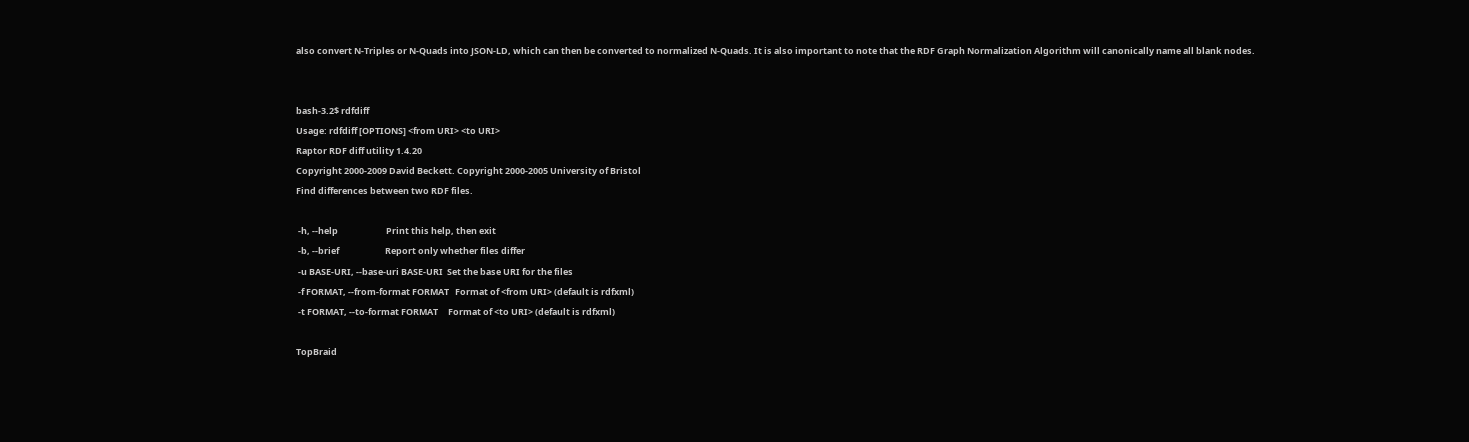also convert N-Triples or N-Quads into JSON-LD, which can then be converted to normalized N-Quads. It is also important to note that the RDF Graph Normalization Algorithm will canonically name all blank nodes.


bash-3.2$ rdfdiff
Usage: rdfdiff [OPTIONS] <from URI> <to URI>
Raptor RDF diff utility 1.4.20
Copyright 2000-2009 David Beckett. Copyright 2000-2005 University of Bristol
Find differences between two RDF files.

 -h, --help                        Print this help, then exit
 -b, --brief                       Report only whether files differ
 -u BASE-URI, --base-uri BASE-URI  Set the base URI for the files
 -f FORMAT, --from-format FORMAT   Format of <from URI> (default is rdfxml)
 -t FORMAT, --to-format FORMAT     Format of <to URI> (default is rdfxml)

TopBraid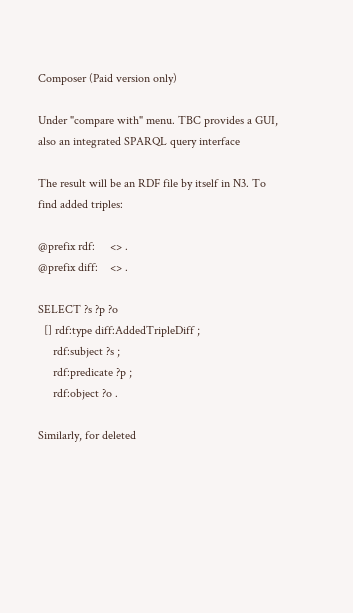Composer (Paid version only)

Under "compare with" menu. TBC provides a GUI, also an integrated SPARQL query interface

The result will be an RDF file by itself in N3. To find added triples:

@prefix rdf:     <> .
@prefix diff:    <> .

SELECT ?s ?p ?o
  [] rdf:type diff:AddedTripleDiff ;
     rdf:subject ?s ;
     rdf:predicate ?p ;
     rdf:object ?o .

Similarly, for deleted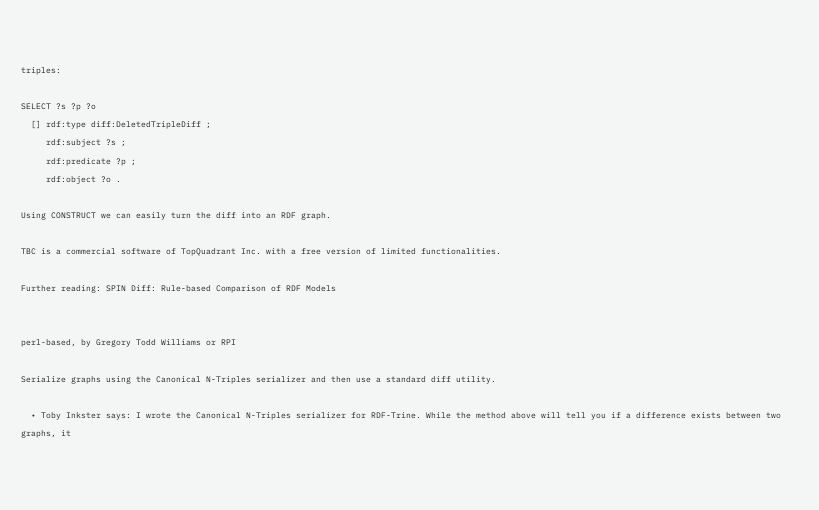triples:

SELECT ?s ?p ?o
  [] rdf:type diff:DeletedTripleDiff ;
     rdf:subject ?s ;
     rdf:predicate ?p ;
     rdf:object ?o .

Using CONSTRUCT we can easily turn the diff into an RDF graph.

TBC is a commercial software of TopQuadrant Inc. with a free version of limited functionalities.

Further reading: SPIN Diff: Rule-based Comparison of RDF Models


perl-based, by Gregory Todd Williams or RPI

Serialize graphs using the Canonical N-Triples serializer and then use a standard diff utility.

  • Toby Inkster says: I wrote the Canonical N-Triples serializer for RDF-Trine. While the method above will tell you if a difference exists between two graphs, it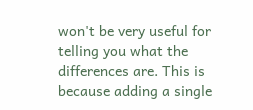won't be very useful for telling you what the differences are. This is because adding a single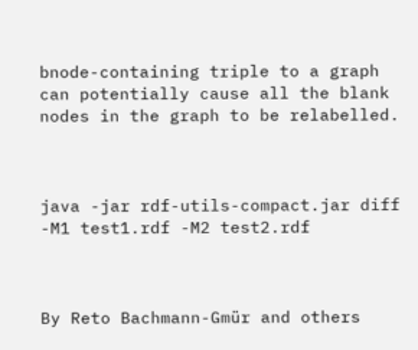bnode-containing triple to a graph can potentially cause all the blank nodes in the graph to be relabelled.



java -jar rdf-utils-compact.jar diff -M1 test1.rdf -M2 test2.rdf



By Reto Bachmann-Gmür and others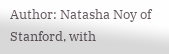Author: Natasha Noy of Stanford, with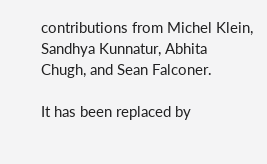contributions from Michel Klein, Sandhya Kunnatur, Abhita Chugh, and Sean Falconer.

It has been replaced by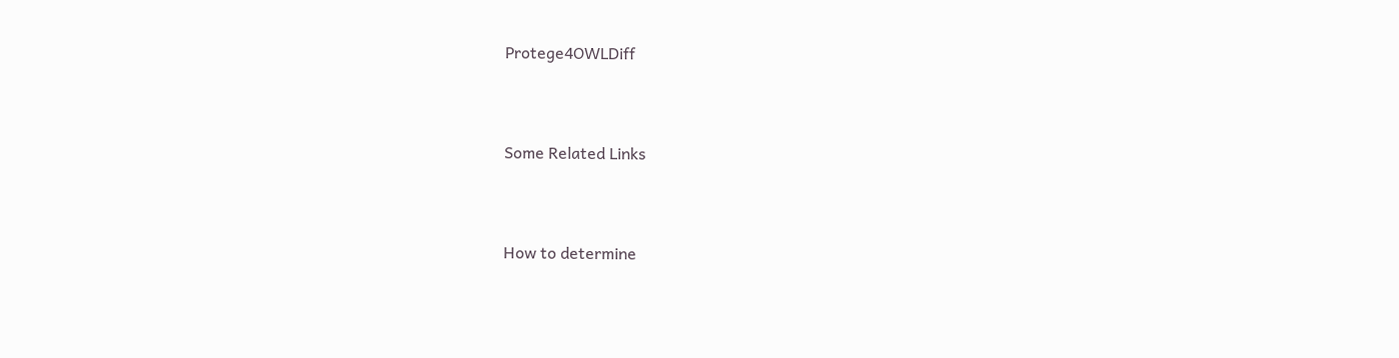Protege4OWLDiff


Some Related Links


How to determine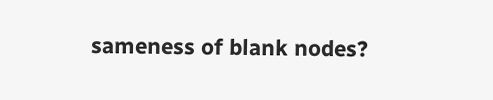sameness of blank nodes?